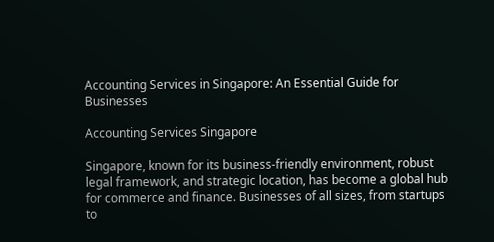Accounting Services in Singapore: An Essential Guide for Businesses

Accounting Services Singapore

Singapore, known for its business-friendly environment, robust legal framework, and strategic location, has become a global hub for commerce and finance. Businesses of all sizes, from startups to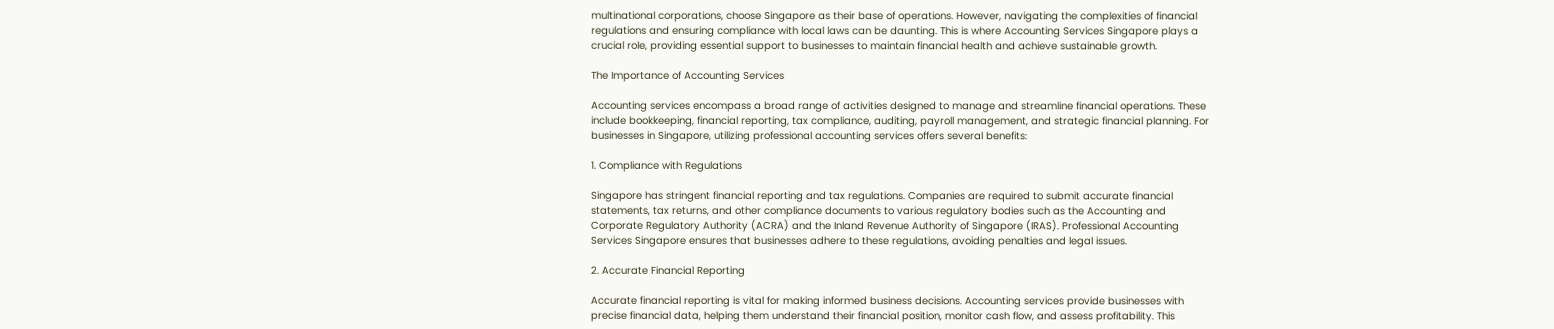multinational corporations, choose Singapore as their base of operations. However, navigating the complexities of financial regulations and ensuring compliance with local laws can be daunting. This is where Accounting Services Singapore plays a crucial role, providing essential support to businesses to maintain financial health and achieve sustainable growth.

The Importance of Accounting Services

Accounting services encompass a broad range of activities designed to manage and streamline financial operations. These include bookkeeping, financial reporting, tax compliance, auditing, payroll management, and strategic financial planning. For businesses in Singapore, utilizing professional accounting services offers several benefits:

1. Compliance with Regulations

Singapore has stringent financial reporting and tax regulations. Companies are required to submit accurate financial statements, tax returns, and other compliance documents to various regulatory bodies such as the Accounting and Corporate Regulatory Authority (ACRA) and the Inland Revenue Authority of Singapore (IRAS). Professional Accounting Services Singapore ensures that businesses adhere to these regulations, avoiding penalties and legal issues.

2. Accurate Financial Reporting

Accurate financial reporting is vital for making informed business decisions. Accounting services provide businesses with precise financial data, helping them understand their financial position, monitor cash flow, and assess profitability. This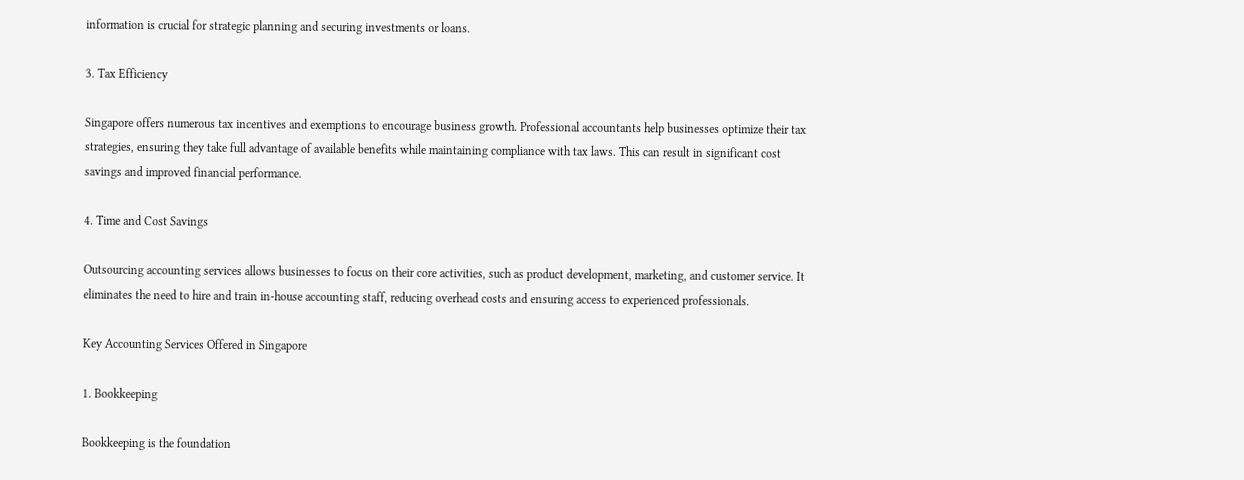information is crucial for strategic planning and securing investments or loans.

3. Tax Efficiency

Singapore offers numerous tax incentives and exemptions to encourage business growth. Professional accountants help businesses optimize their tax strategies, ensuring they take full advantage of available benefits while maintaining compliance with tax laws. This can result in significant cost savings and improved financial performance.

4. Time and Cost Savings

Outsourcing accounting services allows businesses to focus on their core activities, such as product development, marketing, and customer service. It eliminates the need to hire and train in-house accounting staff, reducing overhead costs and ensuring access to experienced professionals.

Key Accounting Services Offered in Singapore

1. Bookkeeping

Bookkeeping is the foundation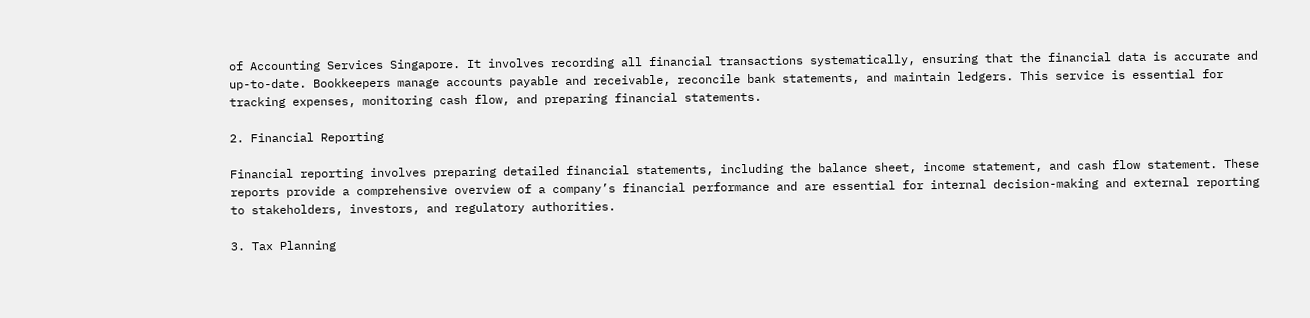of Accounting Services Singapore. It involves recording all financial transactions systematically, ensuring that the financial data is accurate and up-to-date. Bookkeepers manage accounts payable and receivable, reconcile bank statements, and maintain ledgers. This service is essential for tracking expenses, monitoring cash flow, and preparing financial statements.

2. Financial Reporting

Financial reporting involves preparing detailed financial statements, including the balance sheet, income statement, and cash flow statement. These reports provide a comprehensive overview of a company’s financial performance and are essential for internal decision-making and external reporting to stakeholders, investors, and regulatory authorities.

3. Tax Planning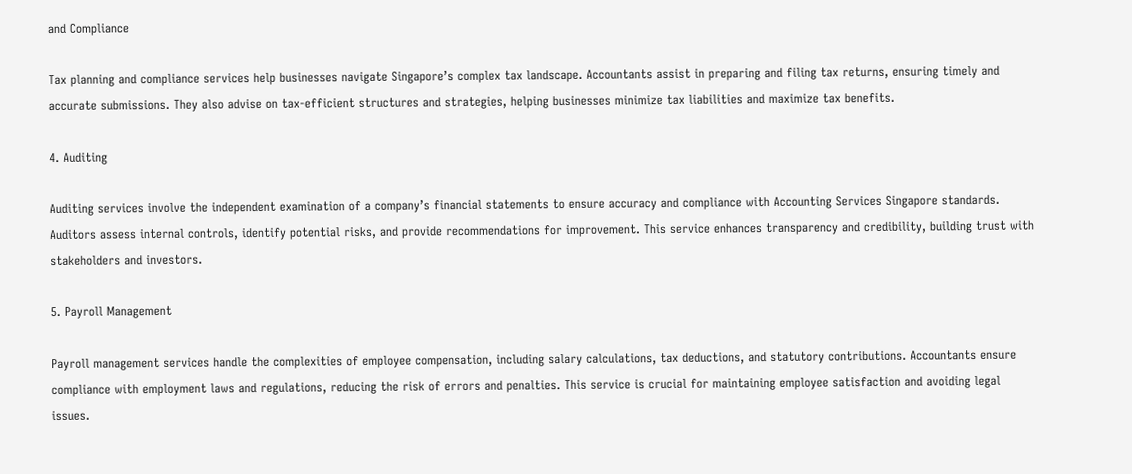and Compliance

Tax planning and compliance services help businesses navigate Singapore’s complex tax landscape. Accountants assist in preparing and filing tax returns, ensuring timely and accurate submissions. They also advise on tax-efficient structures and strategies, helping businesses minimize tax liabilities and maximize tax benefits.

4. Auditing

Auditing services involve the independent examination of a company’s financial statements to ensure accuracy and compliance with Accounting Services Singapore standards. Auditors assess internal controls, identify potential risks, and provide recommendations for improvement. This service enhances transparency and credibility, building trust with stakeholders and investors.

5. Payroll Management

Payroll management services handle the complexities of employee compensation, including salary calculations, tax deductions, and statutory contributions. Accountants ensure compliance with employment laws and regulations, reducing the risk of errors and penalties. This service is crucial for maintaining employee satisfaction and avoiding legal issues.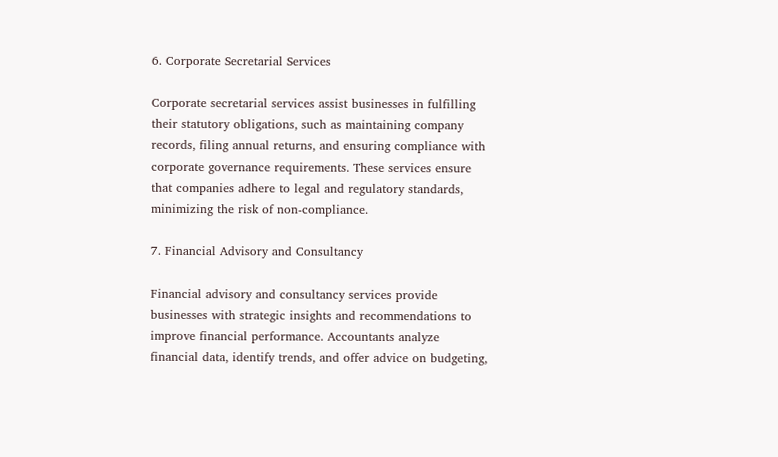6. Corporate Secretarial Services

Corporate secretarial services assist businesses in fulfilling their statutory obligations, such as maintaining company records, filing annual returns, and ensuring compliance with corporate governance requirements. These services ensure that companies adhere to legal and regulatory standards, minimizing the risk of non-compliance.

7. Financial Advisory and Consultancy

Financial advisory and consultancy services provide businesses with strategic insights and recommendations to improve financial performance. Accountants analyze financial data, identify trends, and offer advice on budgeting,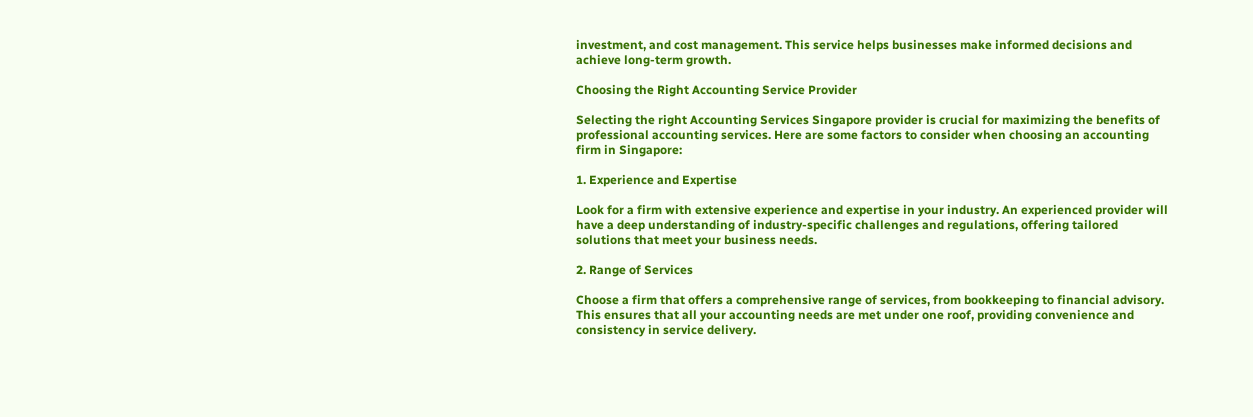investment, and cost management. This service helps businesses make informed decisions and achieve long-term growth.

Choosing the Right Accounting Service Provider

Selecting the right Accounting Services Singapore provider is crucial for maximizing the benefits of professional accounting services. Here are some factors to consider when choosing an accounting firm in Singapore:

1. Experience and Expertise

Look for a firm with extensive experience and expertise in your industry. An experienced provider will have a deep understanding of industry-specific challenges and regulations, offering tailored solutions that meet your business needs.

2. Range of Services

Choose a firm that offers a comprehensive range of services, from bookkeeping to financial advisory. This ensures that all your accounting needs are met under one roof, providing convenience and consistency in service delivery.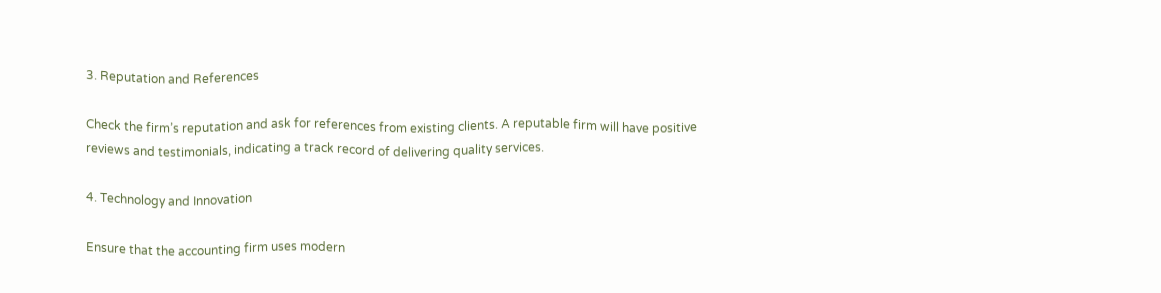3. Reputation and References

Check the firm’s reputation and ask for references from existing clients. A reputable firm will have positive reviews and testimonials, indicating a track record of delivering quality services.

4. Technology and Innovation

Ensure that the accounting firm uses modern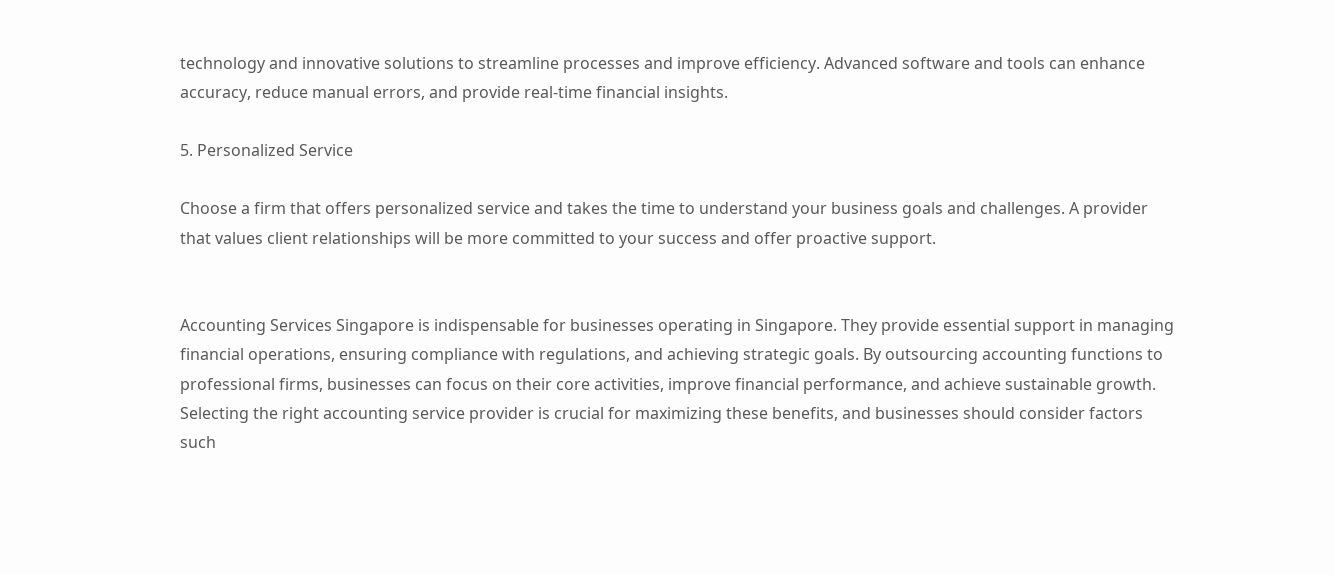technology and innovative solutions to streamline processes and improve efficiency. Advanced software and tools can enhance accuracy, reduce manual errors, and provide real-time financial insights.

5. Personalized Service

Choose a firm that offers personalized service and takes the time to understand your business goals and challenges. A provider that values client relationships will be more committed to your success and offer proactive support.


Accounting Services Singapore is indispensable for businesses operating in Singapore. They provide essential support in managing financial operations, ensuring compliance with regulations, and achieving strategic goals. By outsourcing accounting functions to professional firms, businesses can focus on their core activities, improve financial performance, and achieve sustainable growth. Selecting the right accounting service provider is crucial for maximizing these benefits, and businesses should consider factors such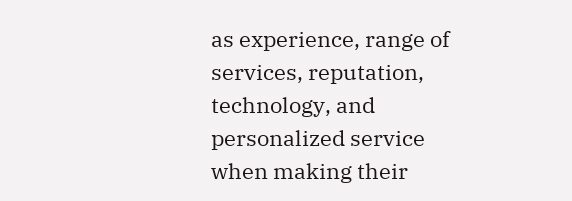as experience, range of services, reputation, technology, and personalized service when making their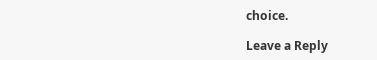choice.

Leave a Reply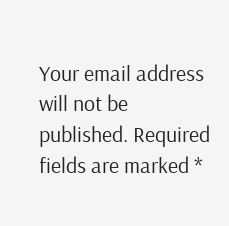Your email address will not be published. Required fields are marked *